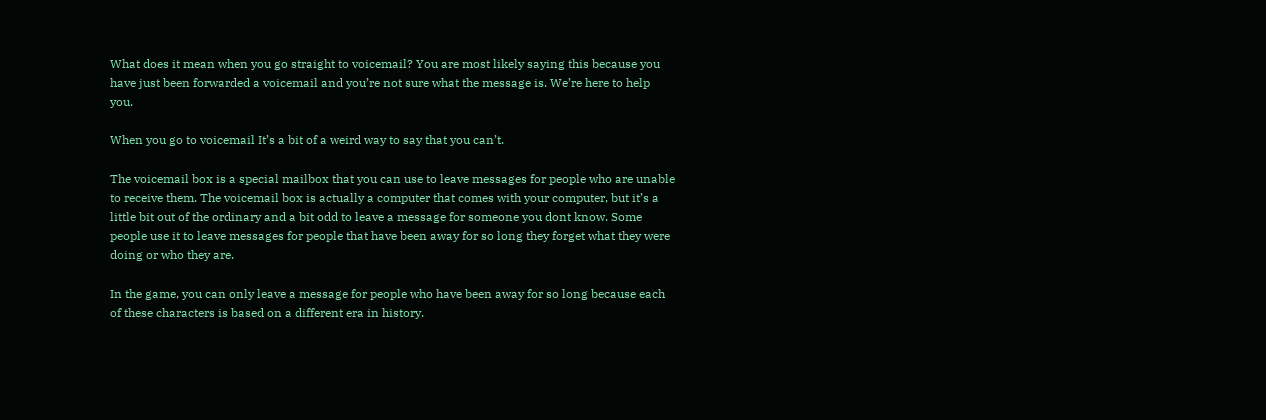What does it mean when you go straight to voicemail? You are most likely saying this because you have just been forwarded a voicemail and you’re not sure what the message is. We’re here to help you.

When you go to voicemail It’s a bit of a weird way to say that you can’t.

The voicemail box is a special mailbox that you can use to leave messages for people who are unable to receive them. The voicemail box is actually a computer that comes with your computer, but it’s a little bit out of the ordinary and a bit odd to leave a message for someone you dont know. Some people use it to leave messages for people that have been away for so long they forget what they were doing or who they are.

In the game, you can only leave a message for people who have been away for so long because each of these characters is based on a different era in history.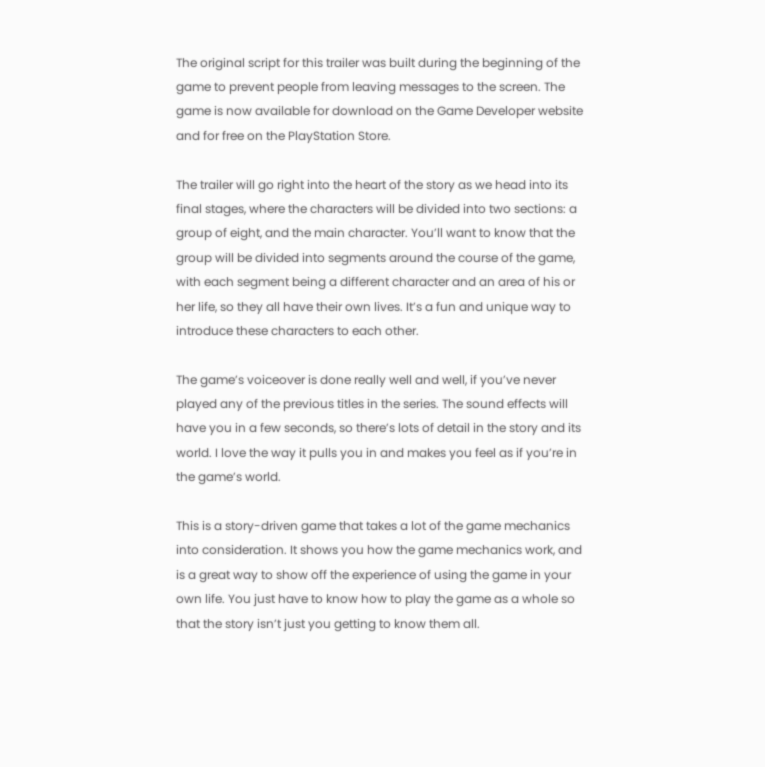The original script for this trailer was built during the beginning of the game to prevent people from leaving messages to the screen. The game is now available for download on the Game Developer website and for free on the PlayStation Store.

The trailer will go right into the heart of the story as we head into its final stages, where the characters will be divided into two sections: a group of eight, and the main character. You’ll want to know that the group will be divided into segments around the course of the game, with each segment being a different character and an area of his or her life, so they all have their own lives. It’s a fun and unique way to introduce these characters to each other.

The game’s voiceover is done really well and well, if you’ve never played any of the previous titles in the series. The sound effects will have you in a few seconds, so there’s lots of detail in the story and its world. I love the way it pulls you in and makes you feel as if you’re in the game’s world.

This is a story-driven game that takes a lot of the game mechanics into consideration. It shows you how the game mechanics work, and is a great way to show off the experience of using the game in your own life. You just have to know how to play the game as a whole so that the story isn’t just you getting to know them all.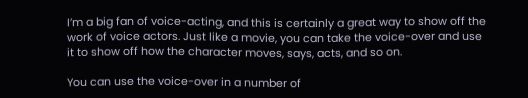I’m a big fan of voice-acting, and this is certainly a great way to show off the work of voice actors. Just like a movie, you can take the voice-over and use it to show off how the character moves, says, acts, and so on.

You can use the voice-over in a number of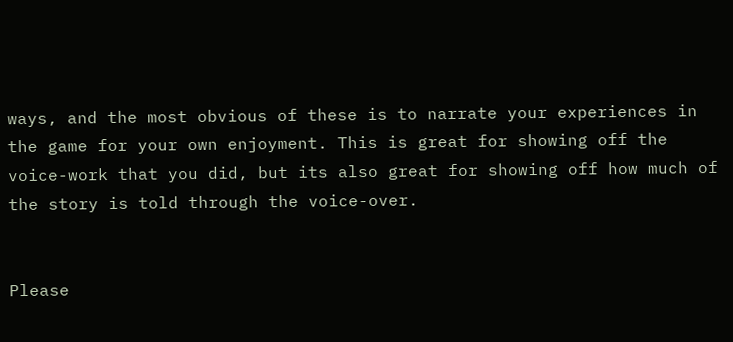ways, and the most obvious of these is to narrate your experiences in the game for your own enjoyment. This is great for showing off the voice-work that you did, but its also great for showing off how much of the story is told through the voice-over.


Please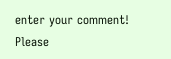enter your comment!
Please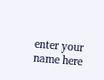enter your name here